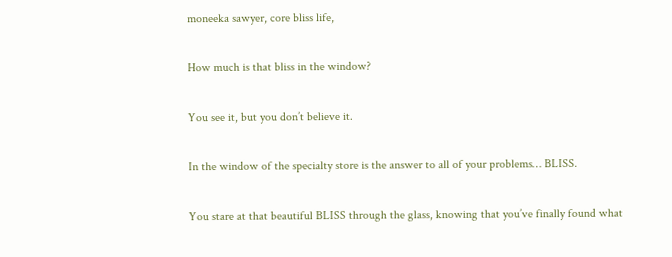moneeka sawyer, core bliss life,

How much is that bliss in the window?

You see it, but you don’t believe it.

In the window of the specialty store is the answer to all of your problems… BLISS.

You stare at that beautiful BLISS through the glass, knowing that you’ve finally found what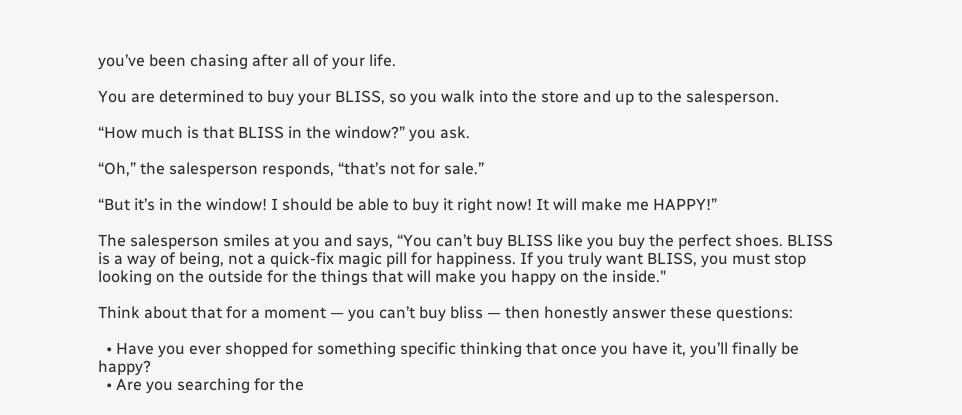you’ve been chasing after all of your life.

You are determined to buy your BLISS, so you walk into the store and up to the salesperson.

“How much is that BLISS in the window?” you ask.

“Oh,” the salesperson responds, “that’s not for sale.”

“But it’s in the window! I should be able to buy it right now! It will make me HAPPY!”

The salesperson smiles at you and says, “You can’t buy BLISS like you buy the perfect shoes. BLISS is a way of being, not a quick-fix magic pill for happiness. If you truly want BLISS, you must stop looking on the outside for the things that will make you happy on the inside."

Think about that for a moment — you can’t buy bliss — then honestly answer these questions:

  • Have you ever shopped for something specific thinking that once you have it, you’ll finally be happy?
  • Are you searching for the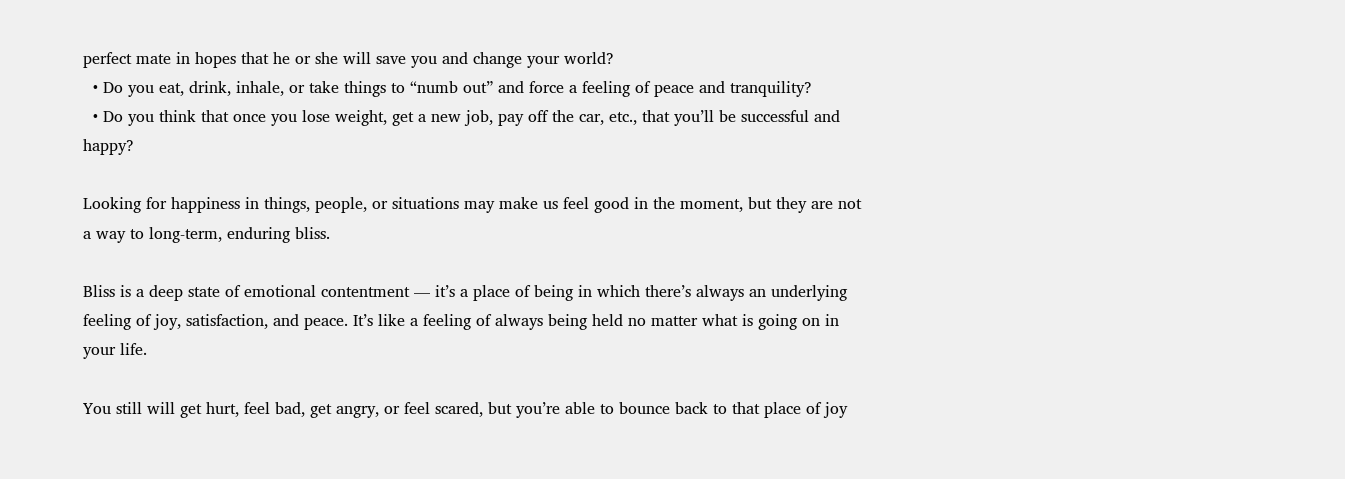perfect mate in hopes that he or she will save you and change your world?
  • Do you eat, drink, inhale, or take things to “numb out” and force a feeling of peace and tranquility?
  • Do you think that once you lose weight, get a new job, pay off the car, etc., that you’ll be successful and happy?

Looking for happiness in things, people, or situations may make us feel good in the moment, but they are not a way to long-term, enduring bliss.

Bliss is a deep state of emotional contentment — it’s a place of being in which there’s always an underlying feeling of joy, satisfaction, and peace. It’s like a feeling of always being held no matter what is going on in your life.

You still will get hurt, feel bad, get angry, or feel scared, but you’re able to bounce back to that place of joy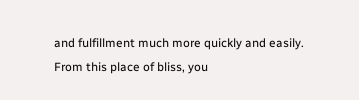and fulfillment much more quickly and easily. From this place of bliss, you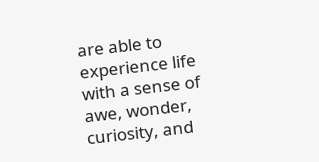are able to experience life with a sense of awe, wonder, curiosity, and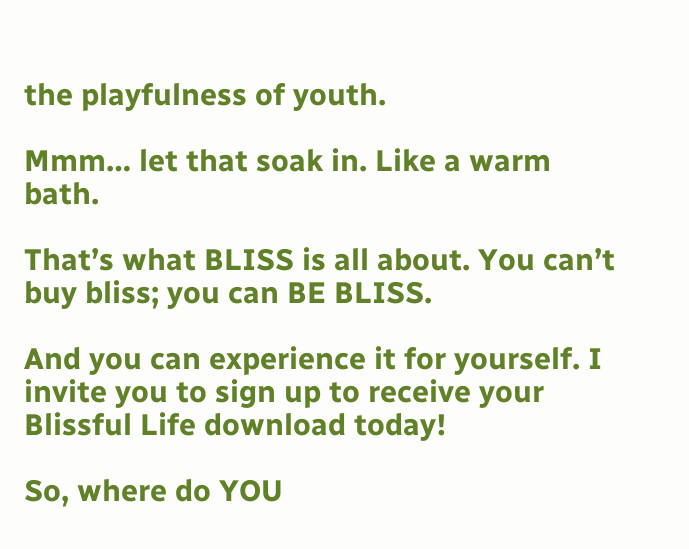the playfulness of youth.

Mmm… let that soak in. Like a warm bath.

That’s what BLISS is all about. You can’t buy bliss; you can BE BLISS.

And you can experience it for yourself. I invite you to sign up to receive your Blissful Life download today!

So, where do YOU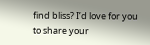find bliss? I’d love for you to share your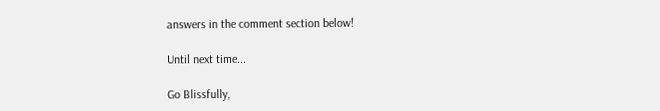answers in the comment section below!

Until next time...

Go Blissfully,